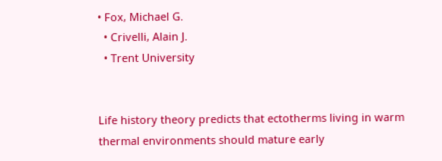• Fox, Michael G.
  • Crivelli, Alain J.
  • Trent University


Life history theory predicts that ectotherms living in warm thermal environments should mature early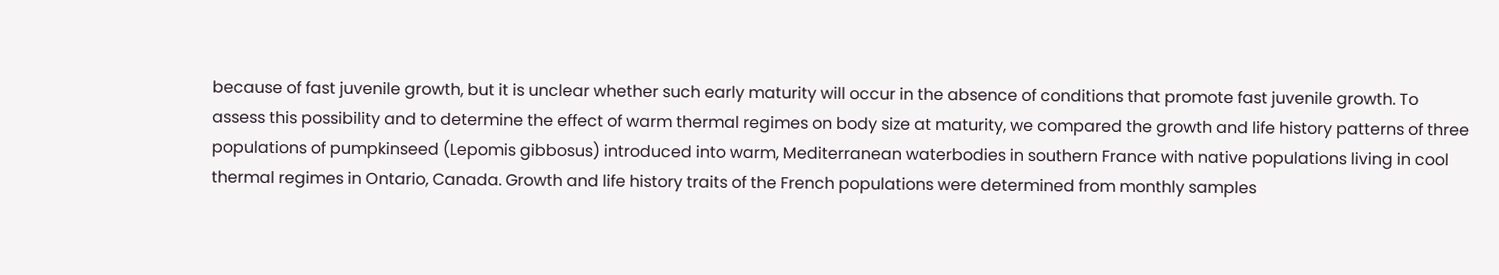because of fast juvenile growth, but it is unclear whether such early maturity will occur in the absence of conditions that promote fast juvenile growth. To assess this possibility and to determine the effect of warm thermal regimes on body size at maturity, we compared the growth and life history patterns of three populations of pumpkinseed (Lepomis gibbosus) introduced into warm, Mediterranean waterbodies in southern France with native populations living in cool thermal regimes in Ontario, Canada. Growth and life history traits of the French populations were determined from monthly samples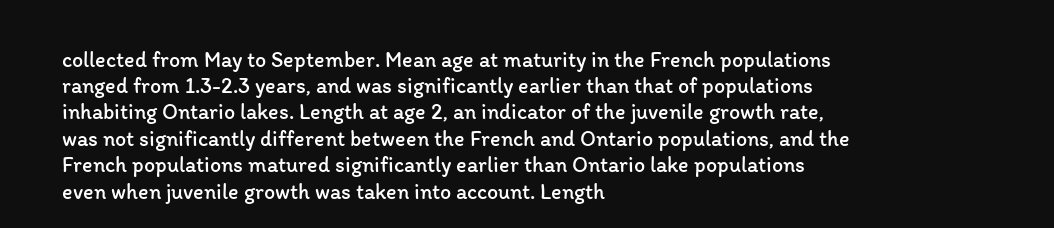collected from May to September. Mean age at maturity in the French populations ranged from 1.3-2.3 years, and was significantly earlier than that of populations inhabiting Ontario lakes. Length at age 2, an indicator of the juvenile growth rate, was not significantly different between the French and Ontario populations, and the French populations matured significantly earlier than Ontario lake populations even when juvenile growth was taken into account. Length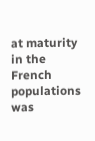at maturity in the French populations was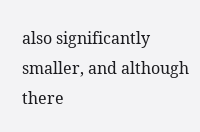also significantly smaller, and although there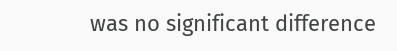was no significant difference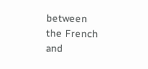between the French and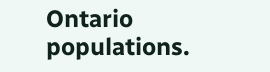Ontario populations.